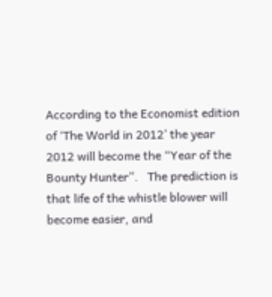According to the Economist edition of ‘The World in 2012’ the year 2012 will become the “Year of the Bounty Hunter”.   The prediction is that life of the whistle blower will become easier, and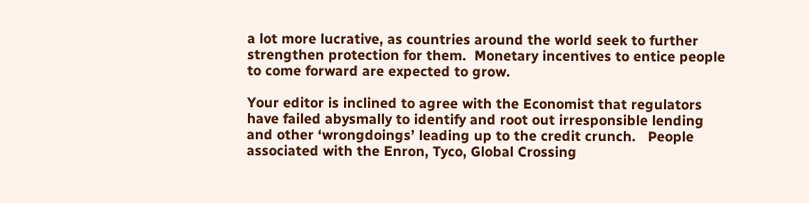a lot more lucrative, as countries around the world seek to further strengthen protection for them.  Monetary incentives to entice people to come forward are expected to grow.

Your editor is inclined to agree with the Economist that regulators have failed abysmally to identify and root out irresponsible lending and other ‘wrongdoings’ leading up to the credit crunch.   People associated with the Enron, Tyco, Global Crossing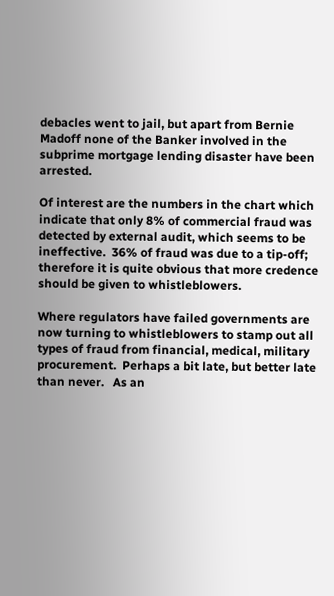debacles went to jail, but apart from Bernie Madoff none of the Banker involved in the subprime mortgage lending disaster have been arrested.

Of interest are the numbers in the chart which indicate that only 8% of commercial fraud was detected by external audit, which seems to be ineffective.  36% of fraud was due to a tip-off; therefore it is quite obvious that more credence should be given to whistleblowers.

Where regulators have failed governments are now turning to whistleblowers to stamp out all types of fraud from financial, medical, military procurement.  Perhaps a bit late, but better late than never.   As an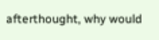afterthought, why would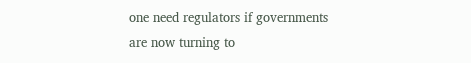one need regulators if governments are now turning to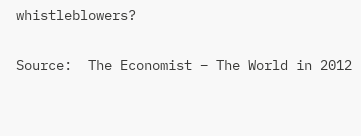whistleblowers?

Source:  The Economist – The World in 2012